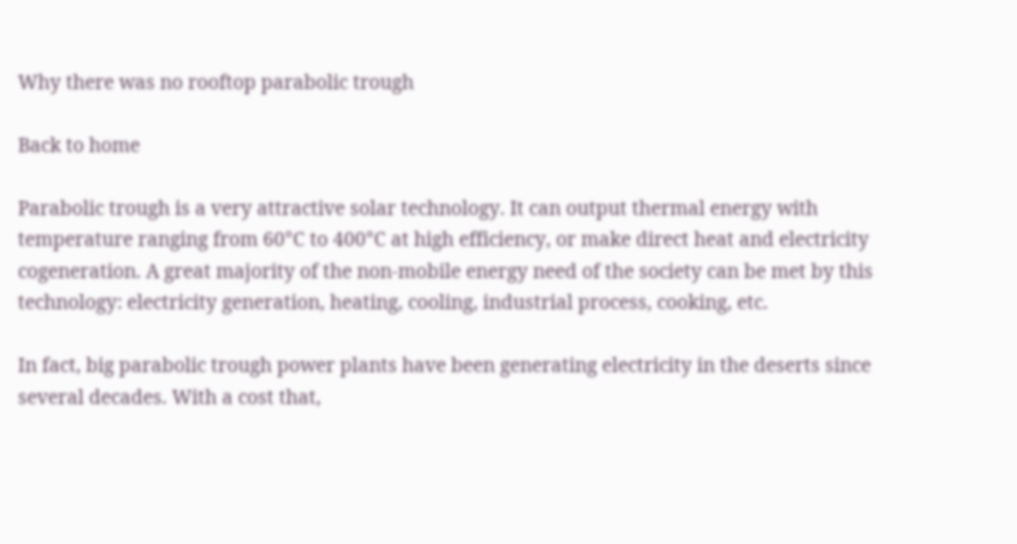Why there was no rooftop parabolic trough

Back to home

Parabolic trough is a very attractive solar technology. It can output thermal energy with temperature ranging from 60°C to 400°C at high efficiency, or make direct heat and electricity cogeneration. A great majority of the non-mobile energy need of the society can be met by this technology: electricity generation, heating, cooling, industrial process, cooking, etc.

In fact, big parabolic trough power plants have been generating electricity in the deserts since several decades. With a cost that,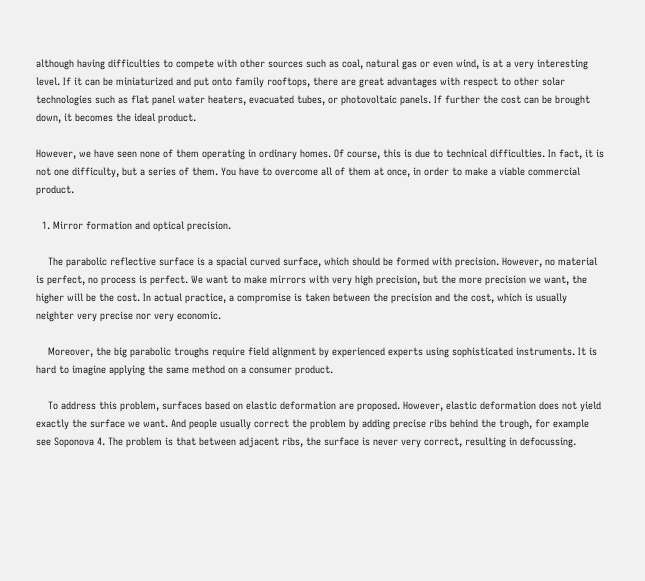although having difficulties to compete with other sources such as coal, natural gas or even wind, is at a very interesting level. If it can be miniaturized and put onto family rooftops, there are great advantages with respect to other solar technologies such as flat panel water heaters, evacuated tubes, or photovoltaic panels. If further the cost can be brought down, it becomes the ideal product.

However, we have seen none of them operating in ordinary homes. Of course, this is due to technical difficulties. In fact, it is not one difficulty, but a series of them. You have to overcome all of them at once, in order to make a viable commercial product.

  1. Mirror formation and optical precision.

    The parabolic reflective surface is a spacial curved surface, which should be formed with precision. However, no material is perfect, no process is perfect. We want to make mirrors with very high precision, but the more precision we want, the higher will be the cost. In actual practice, a compromise is taken between the precision and the cost, which is usually neighter very precise nor very economic.

    Moreover, the big parabolic troughs require field alignment by experienced experts using sophisticated instruments. It is hard to imagine applying the same method on a consumer product.

    To address this problem, surfaces based on elastic deformation are proposed. However, elastic deformation does not yield exactly the surface we want. And people usually correct the problem by adding precise ribs behind the trough, for example see Soponova 4. The problem is that between adjacent ribs, the surface is never very correct, resulting in defocussing.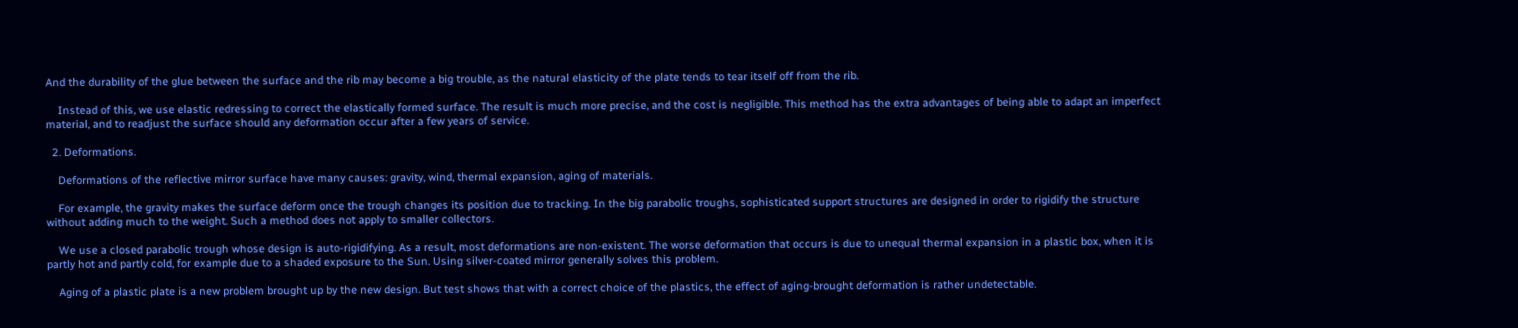And the durability of the glue between the surface and the rib may become a big trouble, as the natural elasticity of the plate tends to tear itself off from the rib.

    Instead of this, we use elastic redressing to correct the elastically formed surface. The result is much more precise, and the cost is negligible. This method has the extra advantages of being able to adapt an imperfect material, and to readjust the surface should any deformation occur after a few years of service.

  2. Deformations.

    Deformations of the reflective mirror surface have many causes: gravity, wind, thermal expansion, aging of materials.

    For example, the gravity makes the surface deform once the trough changes its position due to tracking. In the big parabolic troughs, sophisticated support structures are designed in order to rigidify the structure without adding much to the weight. Such a method does not apply to smaller collectors.

    We use a closed parabolic trough whose design is auto-rigidifying. As a result, most deformations are non-existent. The worse deformation that occurs is due to unequal thermal expansion in a plastic box, when it is partly hot and partly cold, for example due to a shaded exposure to the Sun. Using silver-coated mirror generally solves this problem.

    Aging of a plastic plate is a new problem brought up by the new design. But test shows that with a correct choice of the plastics, the effect of aging-brought deformation is rather undetectable.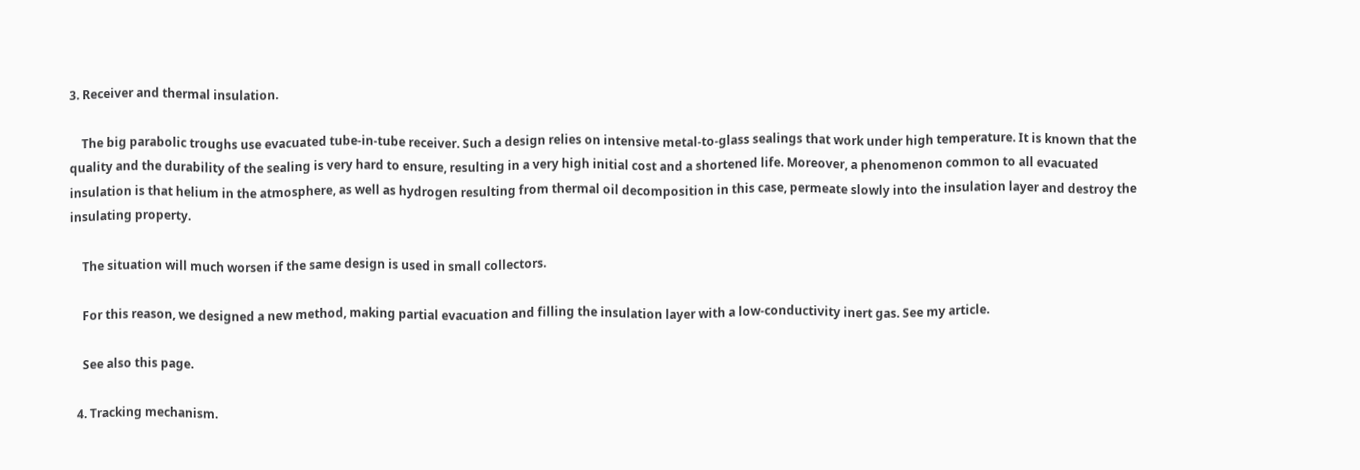3. Receiver and thermal insulation.

    The big parabolic troughs use evacuated tube-in-tube receiver. Such a design relies on intensive metal-to-glass sealings that work under high temperature. It is known that the quality and the durability of the sealing is very hard to ensure, resulting in a very high initial cost and a shortened life. Moreover, a phenomenon common to all evacuated insulation is that helium in the atmosphere, as well as hydrogen resulting from thermal oil decomposition in this case, permeate slowly into the insulation layer and destroy the insulating property.

    The situation will much worsen if the same design is used in small collectors.

    For this reason, we designed a new method, making partial evacuation and filling the insulation layer with a low-conductivity inert gas. See my article.

    See also this page.

  4. Tracking mechanism.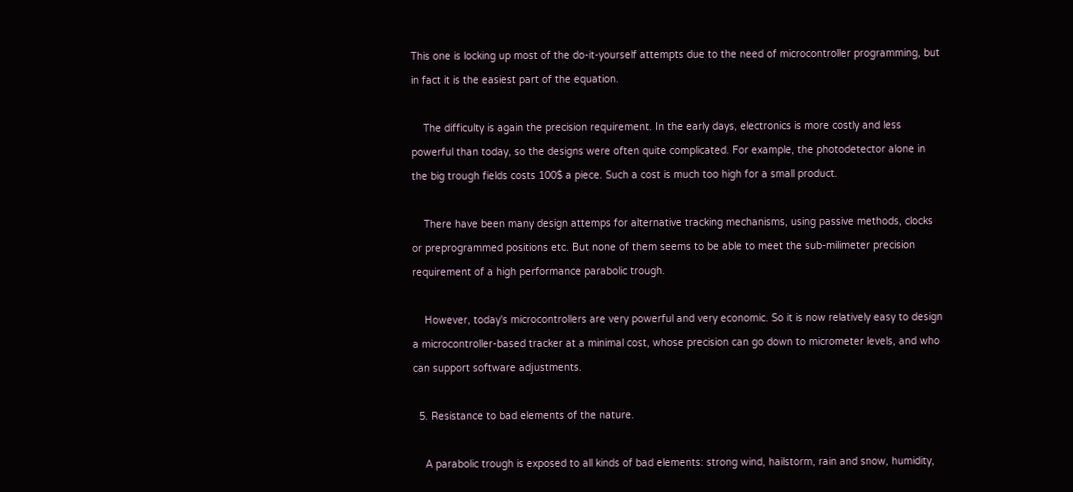This one is locking up most of the do-it-yourself attempts due to the need of microcontroller programming, but in fact it is the easiest part of the equation.

    The difficulty is again the precision requirement. In the early days, electronics is more costly and less powerful than today, so the designs were often quite complicated. For example, the photodetector alone in the big trough fields costs 100$ a piece. Such a cost is much too high for a small product.

    There have been many design attemps for alternative tracking mechanisms, using passive methods, clocks or preprogrammed positions etc. But none of them seems to be able to meet the sub-milimeter precision requirement of a high performance parabolic trough.

    However, today's microcontrollers are very powerful and very economic. So it is now relatively easy to design a microcontroller-based tracker at a minimal cost, whose precision can go down to micrometer levels, and who can support software adjustments.

  5. Resistance to bad elements of the nature.

    A parabolic trough is exposed to all kinds of bad elements: strong wind, hailstorm, rain and snow, humidity,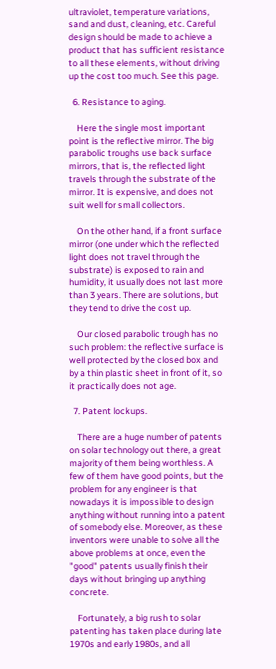ultraviolet, temperature variations, sand and dust, cleaning, etc. Careful design should be made to achieve a product that has sufficient resistance to all these elements, without driving up the cost too much. See this page.

  6. Resistance to aging.

    Here the single most important point is the reflective mirror. The big parabolic troughs use back surface mirrors, that is, the reflected light travels through the substrate of the mirror. It is expensive, and does not suit well for small collectors.

    On the other hand, if a front surface mirror (one under which the reflected light does not travel through the substrate) is exposed to rain and humidity, it usually does not last more than 3 years. There are solutions, but they tend to drive the cost up.

    Our closed parabolic trough has no such problem: the reflective surface is well protected by the closed box and by a thin plastic sheet in front of it, so it practically does not age.

  7. Patent lockups.

    There are a huge number of patents on solar technology out there, a great majority of them being worthless. A few of them have good points, but the problem for any engineer is that nowadays it is impossible to design anything without running into a patent of somebody else. Moreover, as these inventors were unable to solve all the above problems at once, even the "good" patents usually finish their days without bringing up anything concrete.

    Fortunately, a big rush to solar patenting has taken place during late 1970s and early 1980s, and all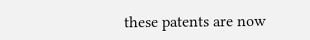these patents are now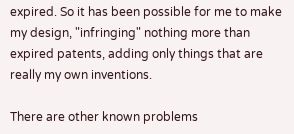expired. So it has been possible for me to make my design, "infringing" nothing more than expired patents, adding only things that are really my own inventions.

There are other known problems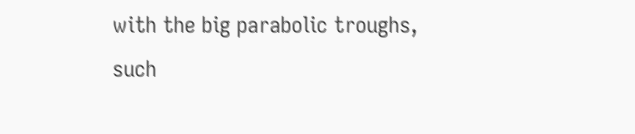with the big parabolic troughs, such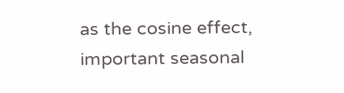as the cosine effect, important seasonal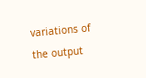variations of the output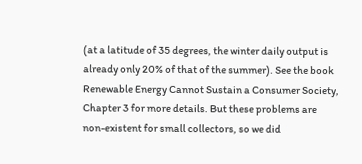(at a latitude of 35 degrees, the winter daily output is already only 20% of that of the summer). See the book Renewable Energy Cannot Sustain a Consumer Society, Chapter 3 for more details. But these problems are non-existent for small collectors, so we did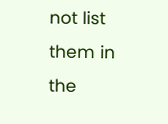not list them in the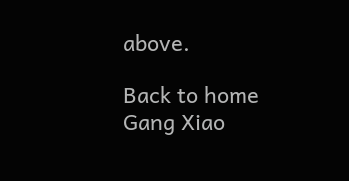above.

Back to home Gang Xiao